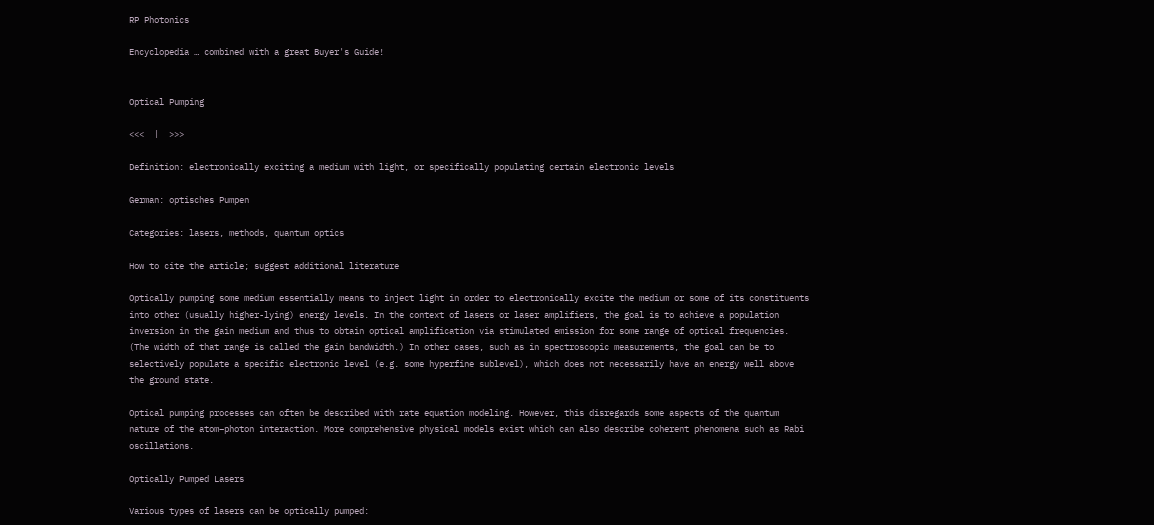RP Photonics

Encyclopedia … combined with a great Buyer's Guide!


Optical Pumping

<<<  |  >>>

Definition: electronically exciting a medium with light, or specifically populating certain electronic levels

German: optisches Pumpen

Categories: lasers, methods, quantum optics

How to cite the article; suggest additional literature

Optically pumping some medium essentially means to inject light in order to electronically excite the medium or some of its constituents into other (usually higher-lying) energy levels. In the context of lasers or laser amplifiers, the goal is to achieve a population inversion in the gain medium and thus to obtain optical amplification via stimulated emission for some range of optical frequencies. (The width of that range is called the gain bandwidth.) In other cases, such as in spectroscopic measurements, the goal can be to selectively populate a specific electronic level (e.g. some hyperfine sublevel), which does not necessarily have an energy well above the ground state.

Optical pumping processes can often be described with rate equation modeling. However, this disregards some aspects of the quantum nature of the atom–photon interaction. More comprehensive physical models exist which can also describe coherent phenomena such as Rabi oscillations.

Optically Pumped Lasers

Various types of lasers can be optically pumped: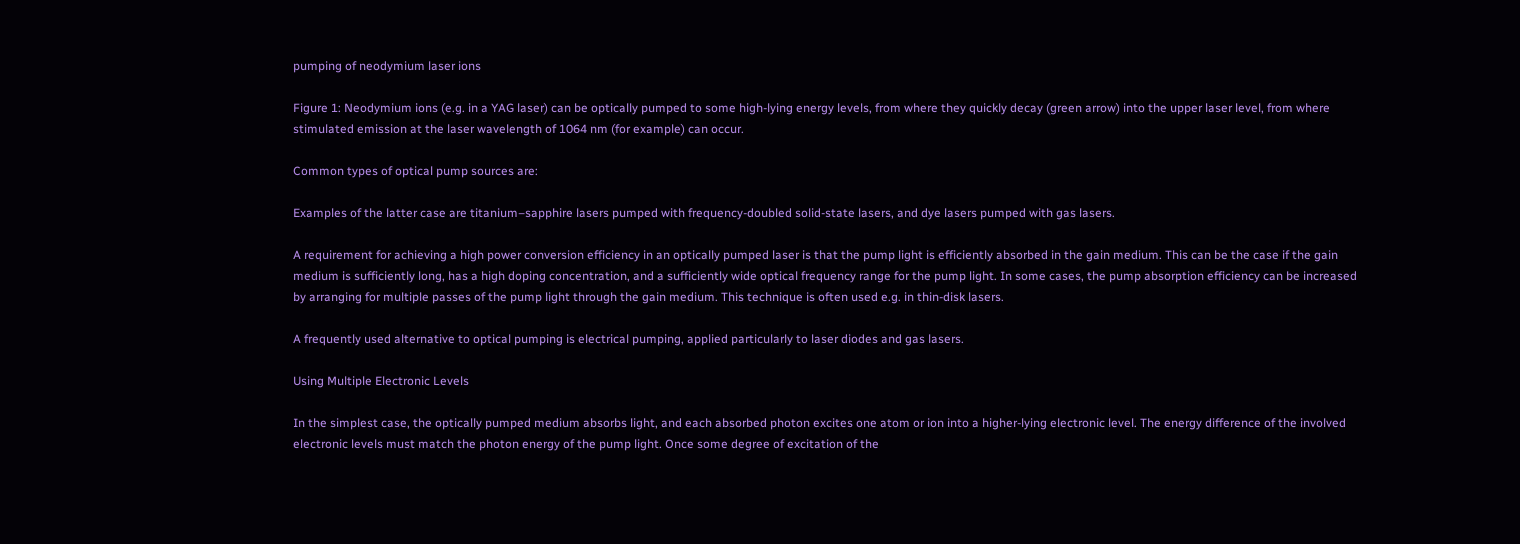pumping of neodymium laser ions

Figure 1: Neodymium ions (e.g. in a YAG laser) can be optically pumped to some high-lying energy levels, from where they quickly decay (green arrow) into the upper laser level, from where stimulated emission at the laser wavelength of 1064 nm (for example) can occur.

Common types of optical pump sources are:

Examples of the latter case are titanium–sapphire lasers pumped with frequency-doubled solid-state lasers, and dye lasers pumped with gas lasers.

A requirement for achieving a high power conversion efficiency in an optically pumped laser is that the pump light is efficiently absorbed in the gain medium. This can be the case if the gain medium is sufficiently long, has a high doping concentration, and a sufficiently wide optical frequency range for the pump light. In some cases, the pump absorption efficiency can be increased by arranging for multiple passes of the pump light through the gain medium. This technique is often used e.g. in thin-disk lasers.

A frequently used alternative to optical pumping is electrical pumping, applied particularly to laser diodes and gas lasers.

Using Multiple Electronic Levels

In the simplest case, the optically pumped medium absorbs light, and each absorbed photon excites one atom or ion into a higher-lying electronic level. The energy difference of the involved electronic levels must match the photon energy of the pump light. Once some degree of excitation of the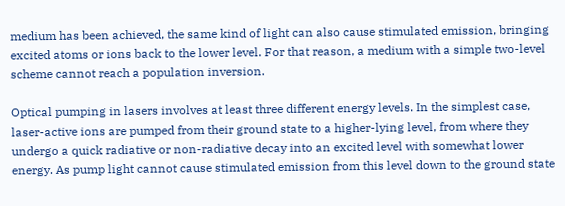medium has been achieved, the same kind of light can also cause stimulated emission, bringing excited atoms or ions back to the lower level. For that reason, a medium with a simple two-level scheme cannot reach a population inversion.

Optical pumping in lasers involves at least three different energy levels. In the simplest case, laser-active ions are pumped from their ground state to a higher-lying level, from where they undergo a quick radiative or non-radiative decay into an excited level with somewhat lower energy. As pump light cannot cause stimulated emission from this level down to the ground state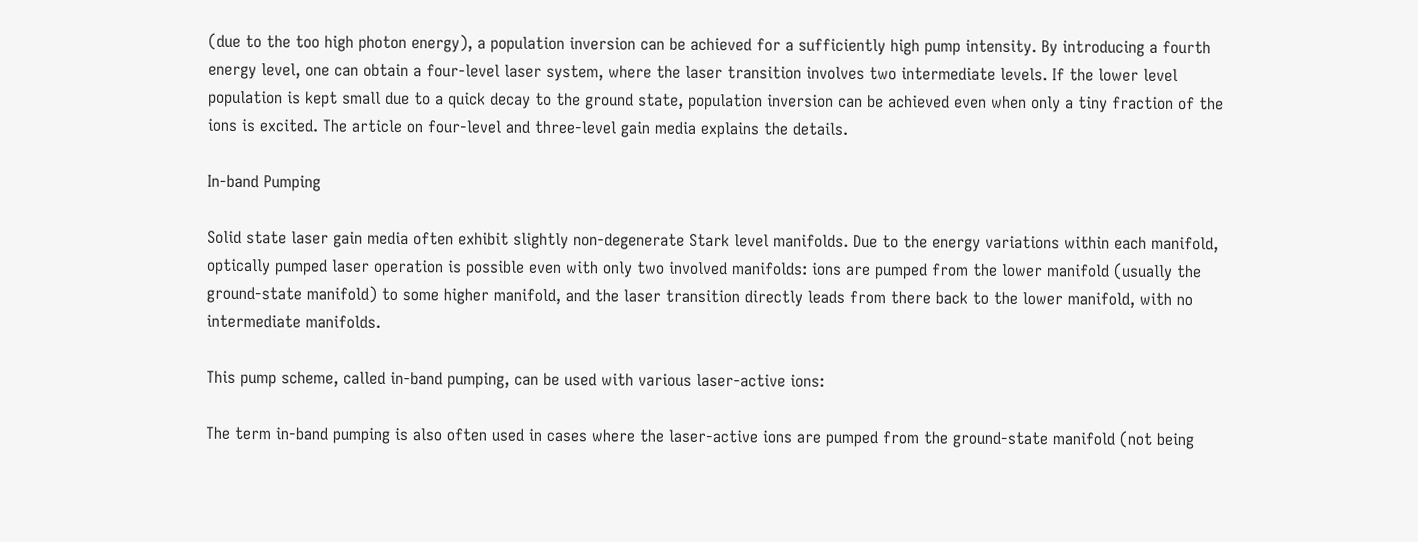(due to the too high photon energy), a population inversion can be achieved for a sufficiently high pump intensity. By introducing a fourth energy level, one can obtain a four-level laser system, where the laser transition involves two intermediate levels. If the lower level population is kept small due to a quick decay to the ground state, population inversion can be achieved even when only a tiny fraction of the ions is excited. The article on four-level and three-level gain media explains the details.

In-band Pumping

Solid state laser gain media often exhibit slightly non-degenerate Stark level manifolds. Due to the energy variations within each manifold, optically pumped laser operation is possible even with only two involved manifolds: ions are pumped from the lower manifold (usually the ground-state manifold) to some higher manifold, and the laser transition directly leads from there back to the lower manifold, with no intermediate manifolds.

This pump scheme, called in-band pumping, can be used with various laser-active ions:

The term in-band pumping is also often used in cases where the laser-active ions are pumped from the ground-state manifold (not being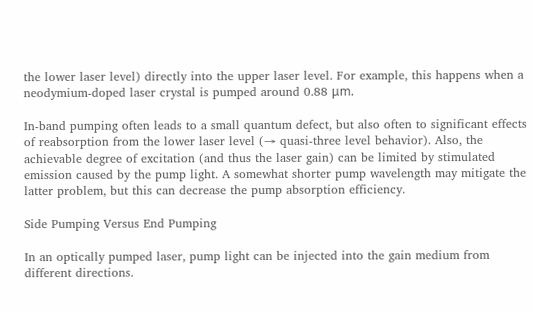the lower laser level) directly into the upper laser level. For example, this happens when a neodymium-doped laser crystal is pumped around 0.88 μm.

In-band pumping often leads to a small quantum defect, but also often to significant effects of reabsorption from the lower laser level (→ quasi-three level behavior). Also, the achievable degree of excitation (and thus the laser gain) can be limited by stimulated emission caused by the pump light. A somewhat shorter pump wavelength may mitigate the latter problem, but this can decrease the pump absorption efficiency.

Side Pumping Versus End Pumping

In an optically pumped laser, pump light can be injected into the gain medium from different directions.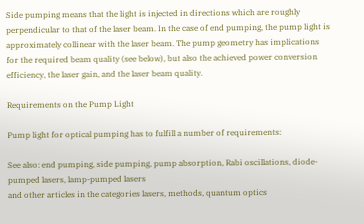Side pumping means that the light is injected in directions which are roughly perpendicular to that of the laser beam. In the case of end pumping, the pump light is approximately collinear with the laser beam. The pump geometry has implications for the required beam quality (see below), but also the achieved power conversion efficiency, the laser gain, and the laser beam quality.

Requirements on the Pump Light

Pump light for optical pumping has to fulfill a number of requirements:

See also: end pumping, side pumping, pump absorption, Rabi oscillations, diode-pumped lasers, lamp-pumped lasers
and other articles in the categories lasers, methods, quantum optics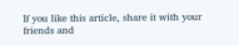If you like this article, share it with your friends and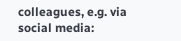colleagues, e.g. via social media: